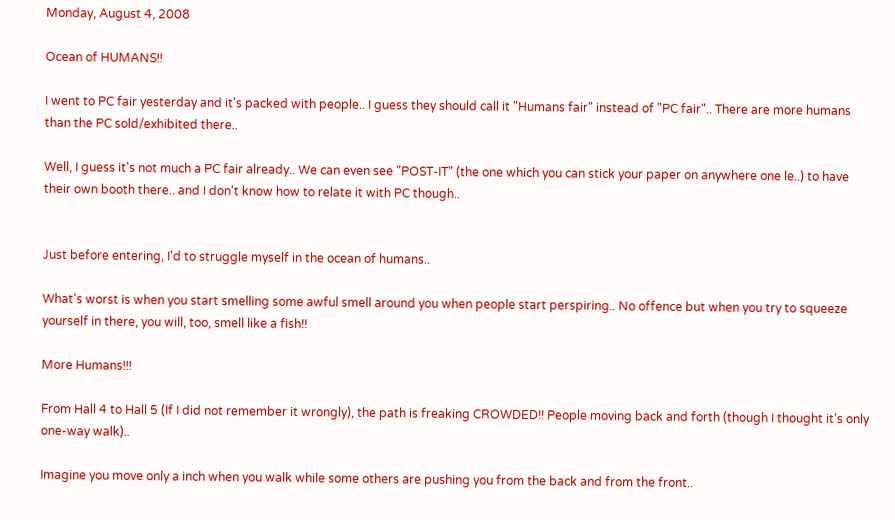Monday, August 4, 2008

Ocean of HUMANS!!

I went to PC fair yesterday and it's packed with people.. I guess they should call it "Humans fair" instead of "PC fair".. There are more humans than the PC sold/exhibited there..

Well, I guess it's not much a PC fair already.. We can even see "POST-IT" (the one which you can stick your paper on anywhere one le..) to have their own booth there.. and I don't know how to relate it with PC though..


Just before entering, I'd to struggle myself in the ocean of humans..

What's worst is when you start smelling some awful smell around you when people start perspiring.. No offence but when you try to squeeze yourself in there, you will, too, smell like a fish!!

More Humans!!!

From Hall 4 to Hall 5 (If I did not remember it wrongly), the path is freaking CROWDED!! People moving back and forth (though I thought it's only one-way walk)..

Imagine you move only a inch when you walk while some others are pushing you from the back and from the front..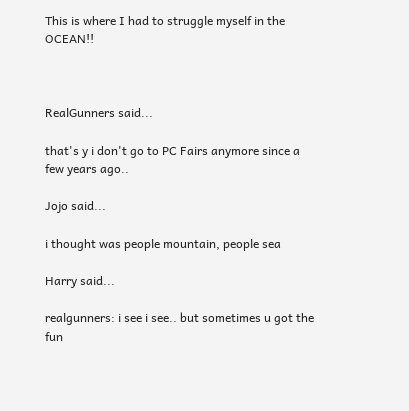This is where I had to struggle myself in the OCEAN!!



RealGunners said...

that's y i don't go to PC Fairs anymore since a few years ago..

Jojo said...

i thought was people mountain, people sea

Harry said...

realgunners: i see i see.. but sometimes u got the fun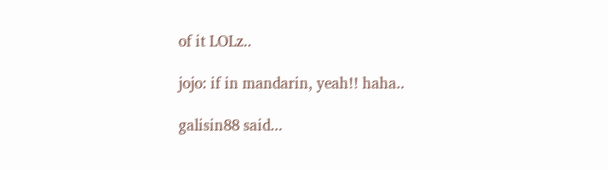of it LOLz..

jojo: if in mandarin, yeah!! haha..

galisin88 said...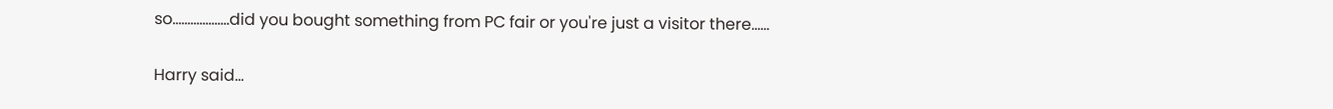so...................did you bought something from PC fair or you're just a visitor there......

Harry said...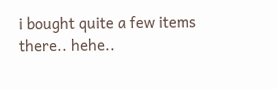i bought quite a few items there.. hehe..